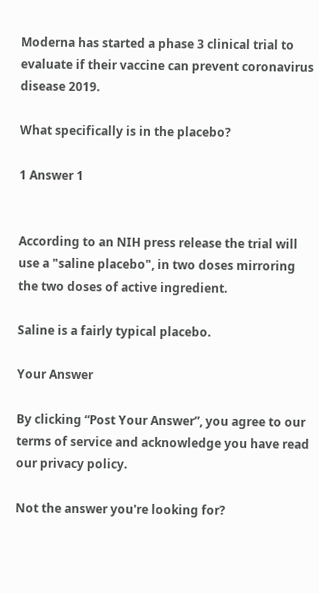Moderna has started a phase 3 clinical trial to evaluate if their vaccine can prevent coronavirus disease 2019.

What specifically is in the placebo?

1 Answer 1


According to an NIH press release the trial will use a "saline placebo", in two doses mirroring the two doses of active ingredient.

Saline is a fairly typical placebo.

Your Answer

By clicking “Post Your Answer”, you agree to our terms of service and acknowledge you have read our privacy policy.

Not the answer you're looking for?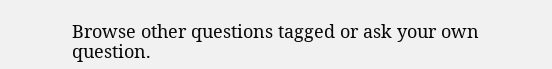Browse other questions tagged or ask your own question.